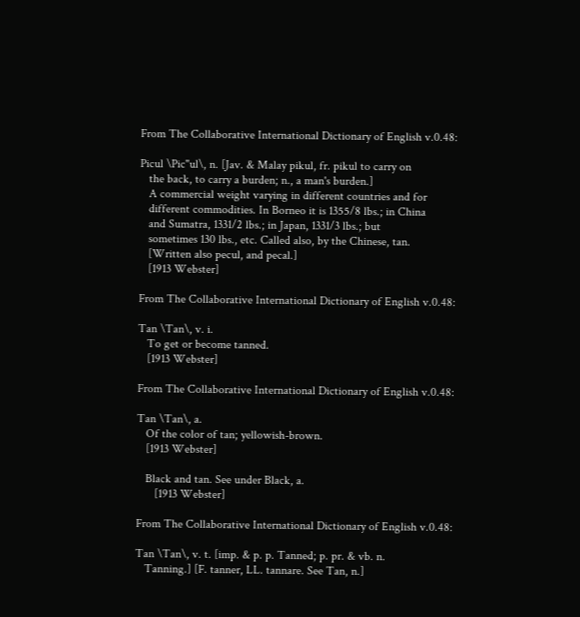From The Collaborative International Dictionary of English v.0.48:

Picul \Pic"ul\, n. [Jav. & Malay pikul, fr. pikul to carry on
   the back, to carry a burden; n., a man's burden.]
   A commercial weight varying in different countries and for
   different commodities. In Borneo it is 1355/8 lbs.; in China
   and Sumatra, 1331/2 lbs.; in Japan, 1331/3 lbs.; but
   sometimes 130 lbs., etc. Called also, by the Chinese, tan.
   [Written also pecul, and pecal.]
   [1913 Webster]

From The Collaborative International Dictionary of English v.0.48:

Tan \Tan\, v. i.
   To get or become tanned.
   [1913 Webster]

From The Collaborative International Dictionary of English v.0.48:

Tan \Tan\, a.
   Of the color of tan; yellowish-brown.
   [1913 Webster]

   Black and tan. See under Black, a.
      [1913 Webster]

From The Collaborative International Dictionary of English v.0.48:

Tan \Tan\, v. t. [imp. & p. p. Tanned; p. pr. & vb. n.
   Tanning.] [F. tanner, LL. tannare. See Tan, n.]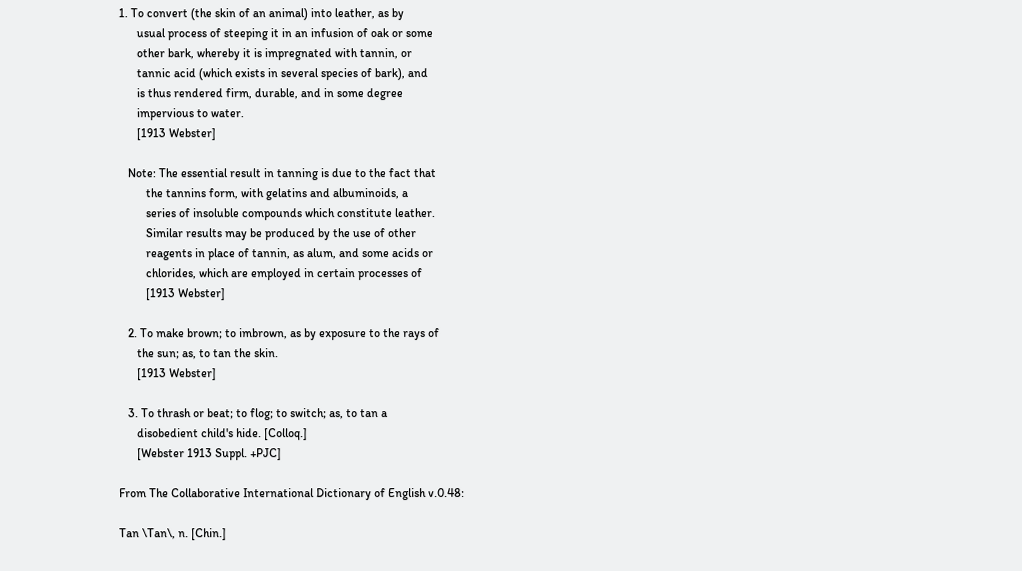1. To convert (the skin of an animal) into leather, as by
      usual process of steeping it in an infusion of oak or some
      other bark, whereby it is impregnated with tannin, or
      tannic acid (which exists in several species of bark), and
      is thus rendered firm, durable, and in some degree
      impervious to water.
      [1913 Webster]

   Note: The essential result in tanning is due to the fact that
         the tannins form, with gelatins and albuminoids, a
         series of insoluble compounds which constitute leather.
         Similar results may be produced by the use of other
         reagents in place of tannin, as alum, and some acids or
         chlorides, which are employed in certain processes of
         [1913 Webster]

   2. To make brown; to imbrown, as by exposure to the rays of
      the sun; as, to tan the skin.
      [1913 Webster]

   3. To thrash or beat; to flog; to switch; as, to tan a
      disobedient child's hide. [Colloq.]
      [Webster 1913 Suppl. +PJC]

From The Collaborative International Dictionary of English v.0.48:

Tan \Tan\, n. [Chin.]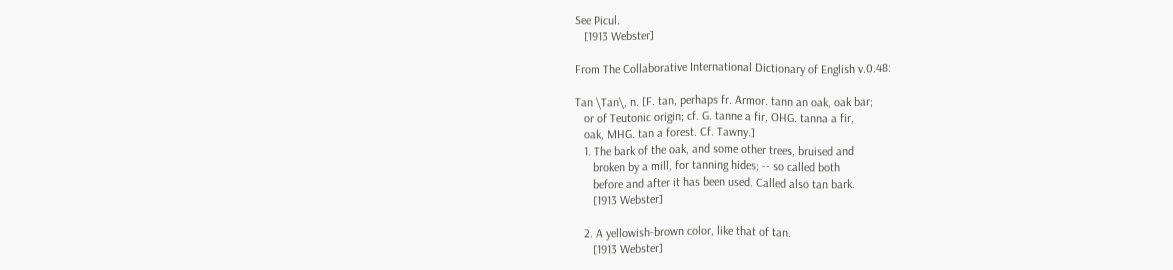See Picul.
   [1913 Webster]

From The Collaborative International Dictionary of English v.0.48:

Tan \Tan\, n. [F. tan, perhaps fr. Armor. tann an oak, oak bar;
   or of Teutonic origin; cf. G. tanne a fir, OHG. tanna a fir,
   oak, MHG. tan a forest. Cf. Tawny.]
   1. The bark of the oak, and some other trees, bruised and
      broken by a mill, for tanning hides; -- so called both
      before and after it has been used. Called also tan bark.
      [1913 Webster]

   2. A yellowish-brown color, like that of tan.
      [1913 Webster]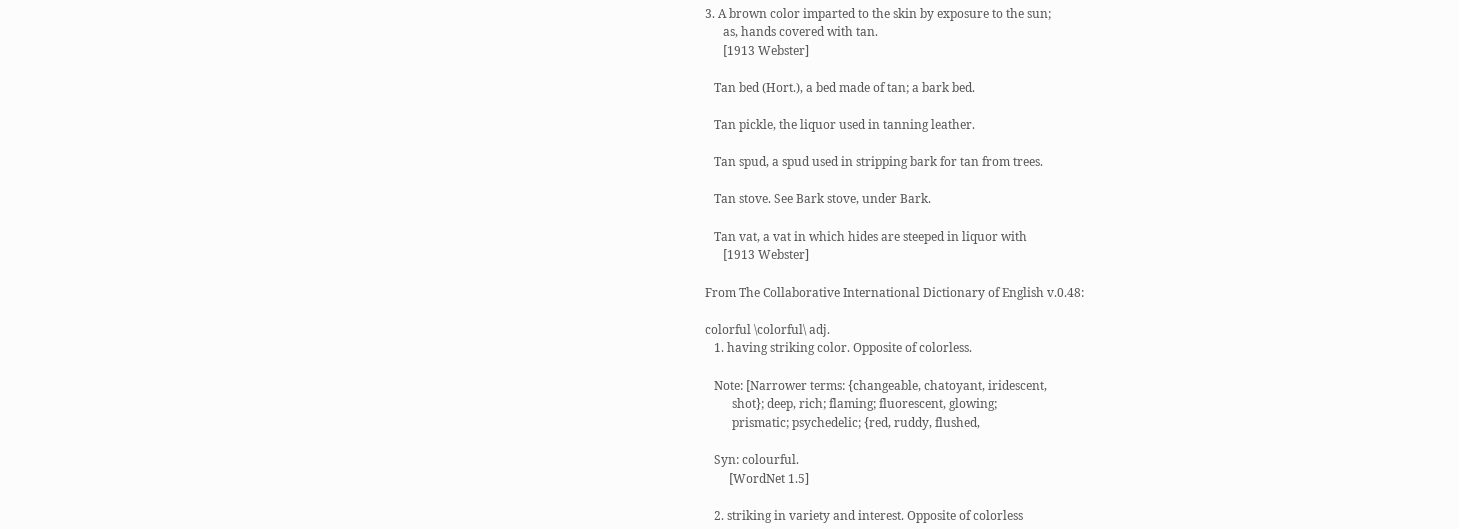3. A brown color imparted to the skin by exposure to the sun;
      as, hands covered with tan.
      [1913 Webster]

   Tan bed (Hort.), a bed made of tan; a bark bed.

   Tan pickle, the liquor used in tanning leather.

   Tan spud, a spud used in stripping bark for tan from trees.

   Tan stove. See Bark stove, under Bark.

   Tan vat, a vat in which hides are steeped in liquor with
      [1913 Webster]

From The Collaborative International Dictionary of English v.0.48:

colorful \colorful\ adj.
   1. having striking color. Opposite of colorless.

   Note: [Narrower terms: {changeable, chatoyant, iridescent,
         shot}; deep, rich; flaming; fluorescent, glowing;
         prismatic; psychedelic; {red, ruddy, flushed,

   Syn: colourful.
        [WordNet 1.5]

   2. striking in variety and interest. Opposite of colorless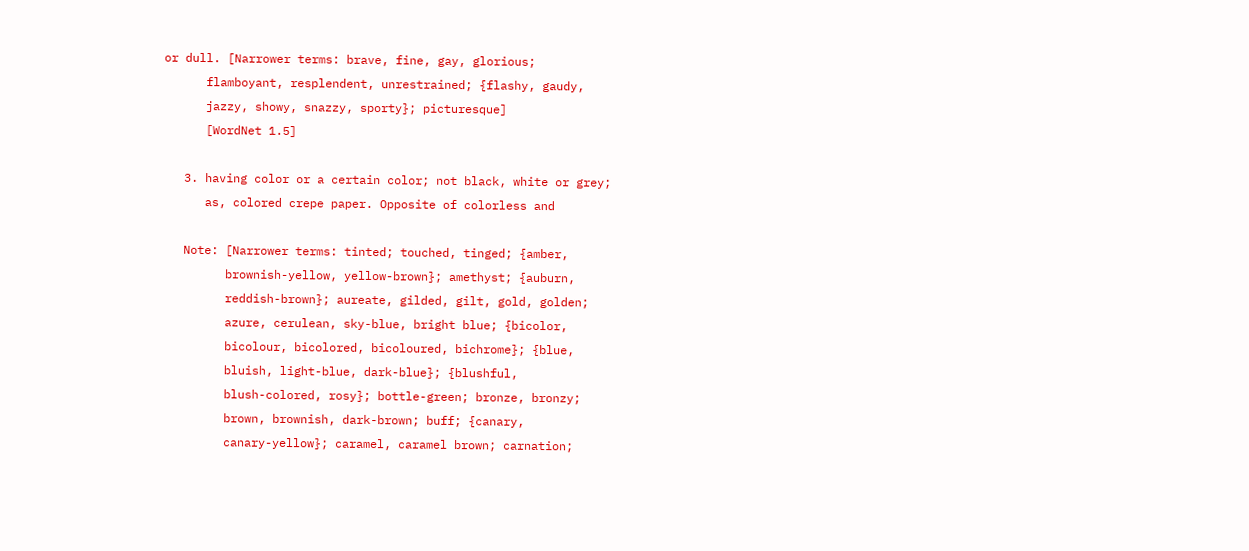or dull. [Narrower terms: brave, fine, gay, glorious;
      flamboyant, resplendent, unrestrained; {flashy, gaudy,
      jazzy, showy, snazzy, sporty}; picturesque]
      [WordNet 1.5]

   3. having color or a certain color; not black, white or grey;
      as, colored crepe paper. Opposite of colorless and

   Note: [Narrower terms: tinted; touched, tinged; {amber,
         brownish-yellow, yellow-brown}; amethyst; {auburn,
         reddish-brown}; aureate, gilded, gilt, gold, golden;
         azure, cerulean, sky-blue, bright blue; {bicolor,
         bicolour, bicolored, bicoloured, bichrome}; {blue,
         bluish, light-blue, dark-blue}; {blushful,
         blush-colored, rosy}; bottle-green; bronze, bronzy;
         brown, brownish, dark-brown; buff; {canary,
         canary-yellow}; caramel, caramel brown; carnation;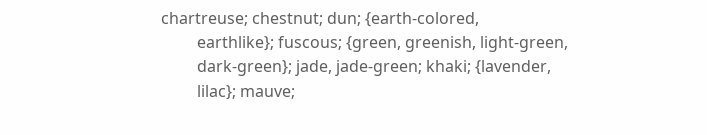chartreuse; chestnut; dun; {earth-colored,
         earthlike}; fuscous; {green, greenish, light-green,
         dark-green}; jade, jade-green; khaki; {lavender,
         lilac}; mauve;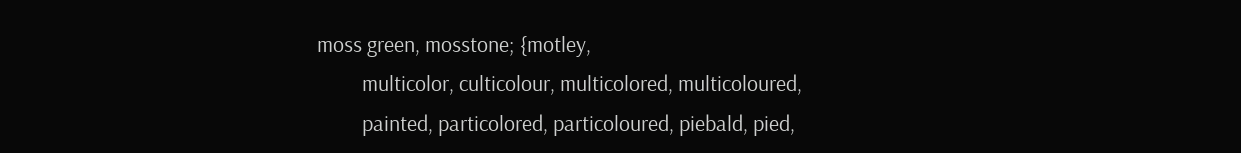moss green, mosstone; {motley,
         multicolor, culticolour, multicolored, multicoloured,
         painted, particolored, particoloured, piebald, pied,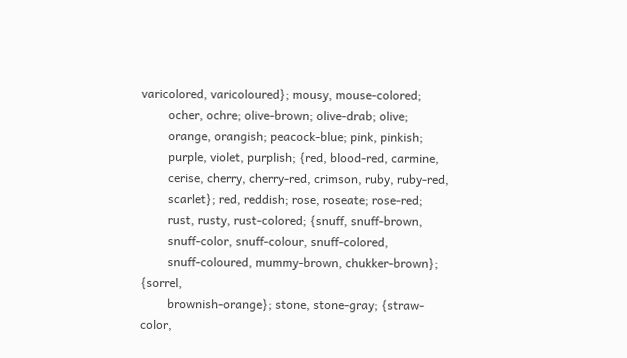varicolored, varicoloured}; mousy, mouse-colored;
         ocher, ochre; olive-brown; olive-drab; olive;
         orange, orangish; peacock-blue; pink, pinkish;
         purple, violet, purplish; {red, blood-red, carmine,
         cerise, cherry, cherry-red, crimson, ruby, ruby-red,
         scarlet}; red, reddish; rose, roseate; rose-red;
         rust, rusty, rust-colored; {snuff, snuff-brown,
         snuff-color, snuff-colour, snuff-colored,
         snuff-coloured, mummy-brown, chukker-brown}; {sorrel,
         brownish-orange}; stone, stone-gray; {straw-color,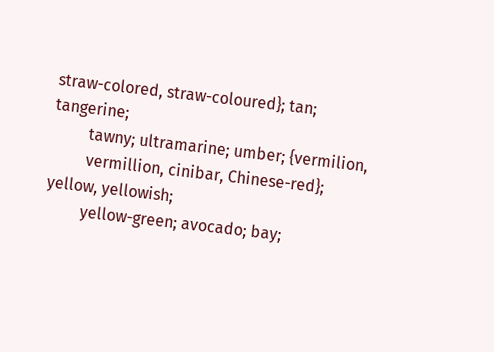straw-colored, straw-coloured}; tan; tangerine;
         tawny; ultramarine; umber; {vermilion,
         vermillion, cinibar, Chinese-red}; yellow, yellowish;
         yellow-green; avocado; bay;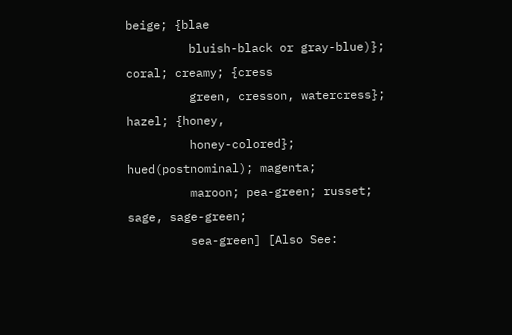beige; {blae
         bluish-black or gray-blue)}; coral; creamy; {cress
         green, cresson, watercress}; hazel; {honey,
         honey-colored}; hued(postnominal); magenta;
         maroon; pea-green; russet; sage, sage-green;
         sea-green] [Also See: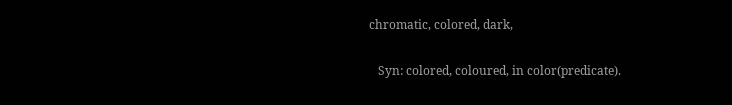chromatic, colored, dark,

   Syn: colored, coloured, in color(predicate).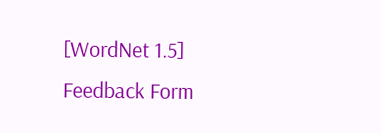[WordNet 1.5]
Feedback Form